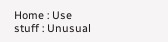Home : Use stuff : Unusual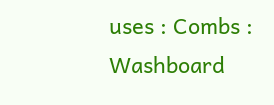uses : Combs : Washboard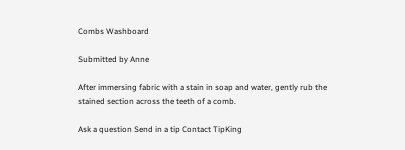Combs Washboard

Submitted by Anne

After immersing fabric with a stain in soap and water, gently rub the stained section across the teeth of a comb.

Ask a question Send in a tip Contact TipKing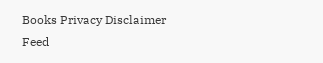Books Privacy Disclaimer Feed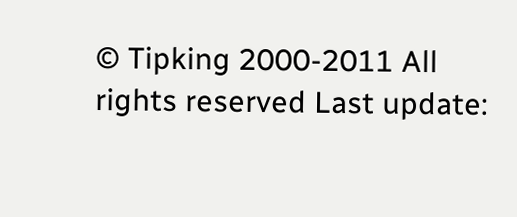© Tipking 2000-2011 All rights reserved Last update: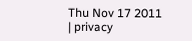Thu Nov 17 2011
| privacy